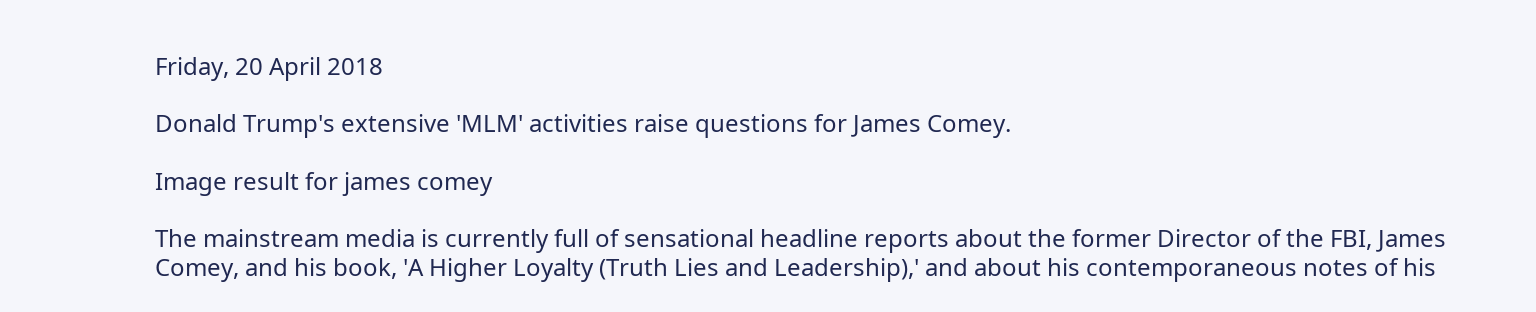Friday, 20 April 2018

Donald Trump's extensive 'MLM' activities raise questions for James Comey.

Image result for james comey

The mainstream media is currently full of sensational headline reports about the former Director of the FBI, James Comey, and his book, 'A Higher Loyalty (Truth Lies and Leadership),' and about his contemporaneous notes of his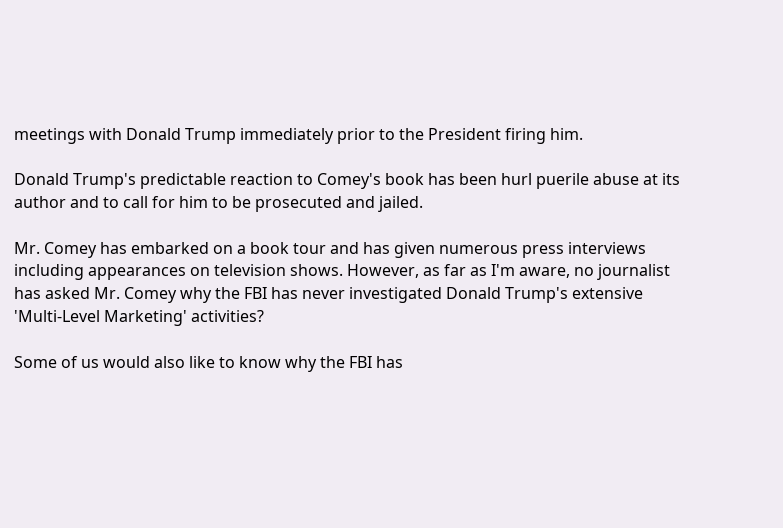meetings with Donald Trump immediately prior to the President firing him.

Donald Trump's predictable reaction to Comey's book has been hurl puerile abuse at its author and to call for him to be prosecuted and jailed.

Mr. Comey has embarked on a book tour and has given numerous press interviews including appearances on television shows. However, as far as I'm aware, no journalist has asked Mr. Comey why the FBI has never investigated Donald Trump's extensive 'Multi-Level Marketing' activities?

Some of us would also like to know why the FBI has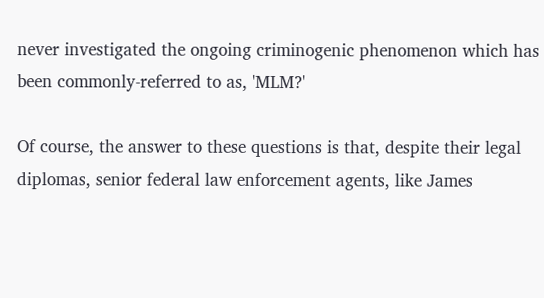never investigated the ongoing criminogenic phenomenon which has been commonly-referred to as, 'MLM?'

Of course, the answer to these questions is that, despite their legal diplomas, senior federal law enforcement agents, like James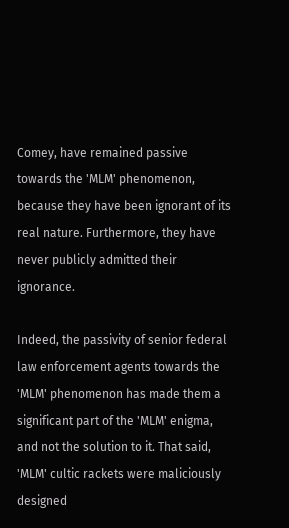Comey, have remained passive towards the 'MLM' phenomenon, because they have been ignorant of its real nature. Furthermore, they have never publicly admitted their ignorance.

Indeed, the passivity of senior federal law enforcement agents towards the 'MLM' phenomenon has made them a significant part of the 'MLM' enigma, and not the solution to it. That said, 'MLM' cultic rackets were maliciously designed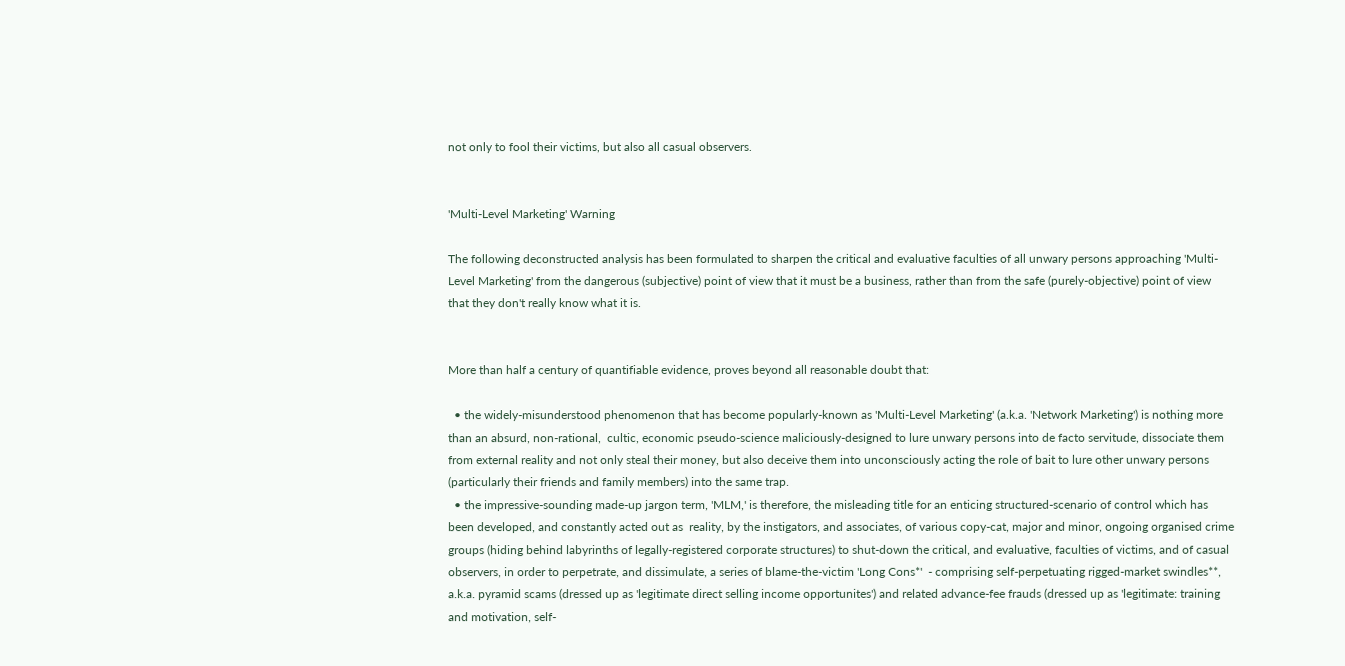not only to fool their victims, but also all casual observers.


'Multi-Level Marketing' Warning

The following deconstructed analysis has been formulated to sharpen the critical and evaluative faculties of all unwary persons approaching 'Multi-Level Marketing' from the dangerous (subjective) point of view that it must be a business, rather than from the safe (purely-objective) point of view that they don't really know what it is.


More than half a century of quantifiable evidence, proves beyond all reasonable doubt that:

  • the widely-misunderstood phenomenon that has become popularly-known as 'Multi-Level Marketing' (a.k.a. 'Network Marketing') is nothing more than an absurd, non-rational,  cultic, economic pseudo-science maliciously-designed to lure unwary persons into de facto servitude, dissociate them from external reality and not only steal their money, but also deceive them into unconsciously acting the role of bait to lure other unwary persons (particularly their friends and family members) into the same trap.
  • the impressive-sounding made-up jargon term, 'MLM,' is therefore, the misleading title for an enticing structured-scenario of control which has been developed, and constantly acted out as  reality, by the instigators, and associates, of various copy-cat, major and minor, ongoing organised crime groups (hiding behind labyrinths of legally-registered corporate structures) to shut-down the critical, and evaluative, faculties of victims, and of casual observers, in order to perpetrate, and dissimulate, a series of blame-the-victim 'Long Cons*'  - comprising self-perpetuating rigged-market swindles**, a.k.a. pyramid scams (dressed up as 'legitimate direct selling income opportunites') and related advance-fee frauds (dressed up as 'legitimate: training and motivation, self-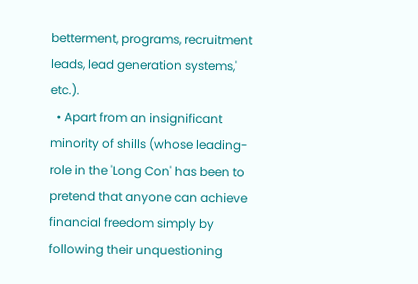betterment, programs, recruitment leads, lead generation systems,' etc.).
  • Apart from an insignificant minority of shills (whose leading-role in the 'Long Con' has been to pretend that anyone can achieve financial freedom simply by following their unquestioning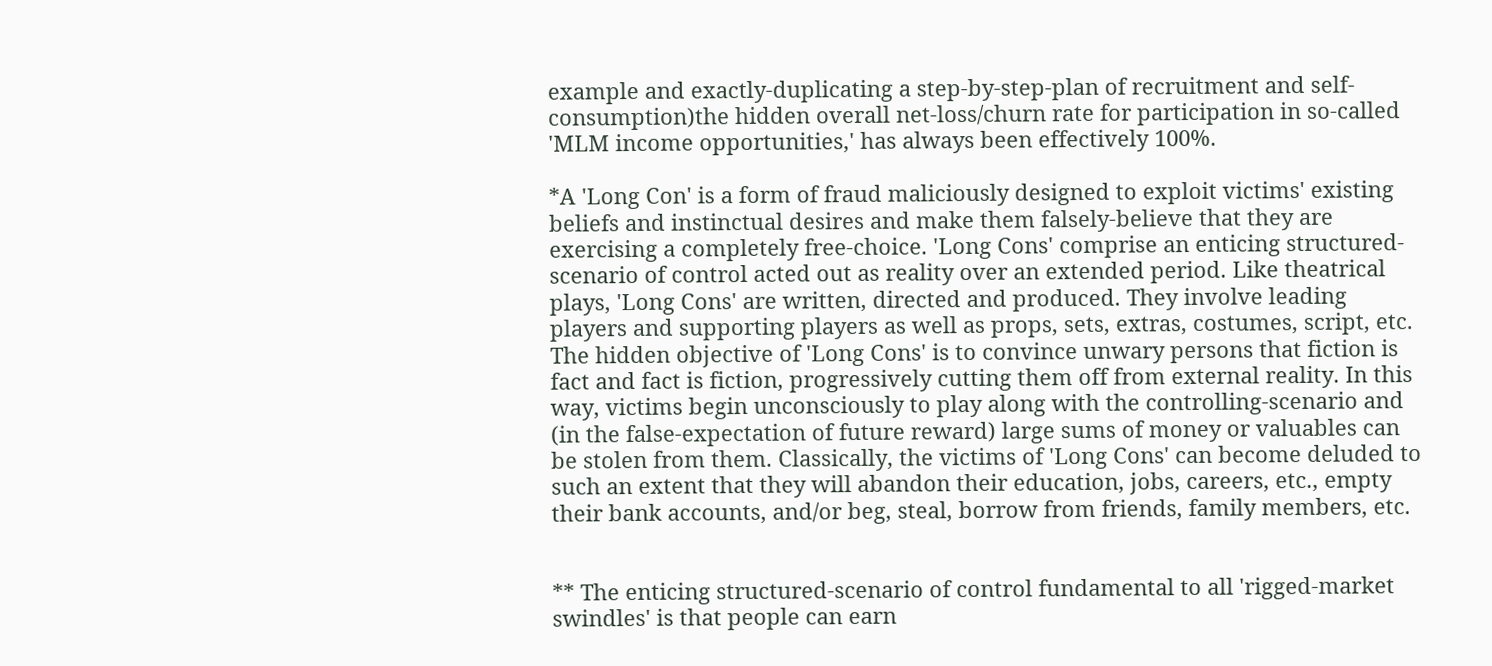example and exactly-duplicating a step-by-step-plan of recruitment and self-consumption)the hidden overall net-loss/churn rate for participation in so-called 'MLM income opportunities,' has always been effectively 100%.

*A 'Long Con' is a form of fraud maliciously designed to exploit victims' existing beliefs and instinctual desires and make them falsely-believe that they are exercising a completely free-choice. 'Long Cons' comprise an enticing structured-scenario of control acted out as reality over an extended period. Like theatrical plays, 'Long Cons' are written, directed and produced. They involve leading players and supporting players as well as props, sets, extras, costumes, script, etc. The hidden objective of 'Long Cons' is to convince unwary persons that fiction is fact and fact is fiction, progressively cutting them off from external reality. In this way, victims begin unconsciously to play along with the controlling-scenario and (in the false-expectation of future reward) large sums of money or valuables can be stolen from them. Classically, the victims of 'Long Cons' can become deluded to such an extent that they will abandon their education, jobs, careers, etc., empty their bank accounts, and/or beg, steal, borrow from friends, family members, etc.


** The enticing structured-scenario of control fundamental to all 'rigged-market swindles' is that people can earn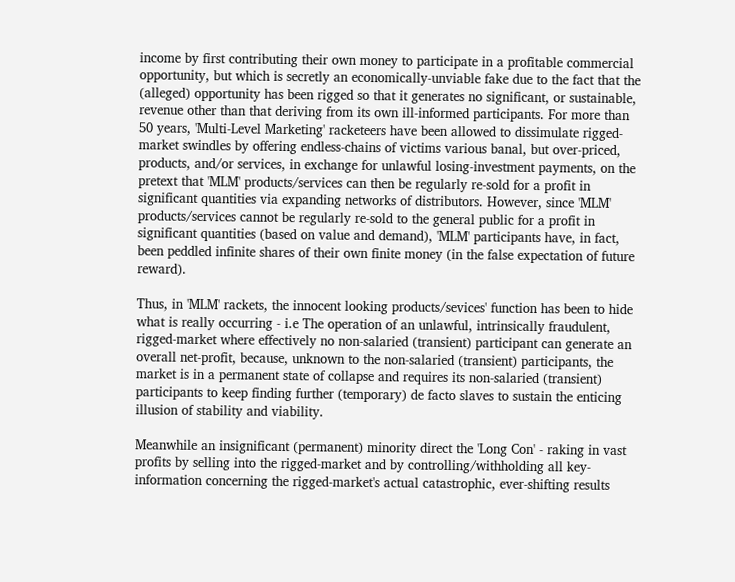income by first contributing their own money to participate in a profitable commercial opportunity, but which is secretly an economically-unviable fake due to the fact that the (alleged) opportunity has been rigged so that it generates no significant, or sustainable, revenue other than that deriving from its own ill-informed participants. For more than 50 years, 'Multi-Level Marketing' racketeers have been allowed to dissimulate rigged-market swindles by offering endless-chains of victims various banal, but over-priced, products, and/or services, in exchange for unlawful losing-investment payments, on the pretext that 'MLM' products/services can then be regularly re-sold for a profit in significant quantities via expanding networks of distributors. However, since 'MLM' products/services cannot be regularly re-sold to the general public for a profit in significant quantities (based on value and demand), 'MLM' participants have, in fact, been peddled infinite shares of their own finite money (in the false expectation of future reward).

Thus, in 'MLM' rackets, the innocent looking products/sevices' function has been to hide what is really occurring - i.e The operation of an unlawful, intrinsically fraudulent, rigged-market where effectively no non-salaried (transient) participant can generate an overall net-profit, because, unknown to the non-salaried (transient) participants, the market is in a permanent state of collapse and requires its non-salaried (transient) participants to keep finding further (temporary) de facto slaves to sustain the enticing illusion of stability and viability.

Meanwhile an insignificant (permanent) minority direct the 'Long Con' - raking in vast profits by selling into the rigged-market and by controlling/withholding all key-information concerning the rigged-market's actual catastrophic, ever-shifting results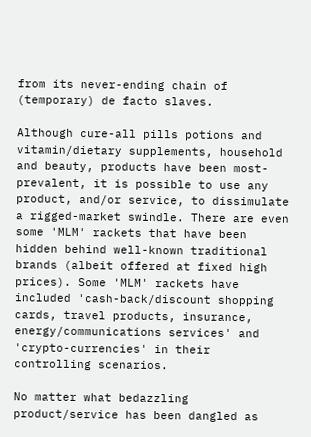from its never-ending chain of (temporary) de facto slaves.

Although cure-all pills potions and vitamin/dietary supplements, household and beauty, products have been most-prevalent, it is possible to use any product, and/or service, to dissimulate a rigged-market swindle. There are even some 'MLM' rackets that have been hidden behind well-known traditional brands (albeit offered at fixed high prices). Some 'MLM' rackets have included 'cash-back/discount shopping cards, travel products, insurance, energy/communications services' and 'crypto-currencies' in their controlling scenarios.

No matter what bedazzling product/service has been dangled as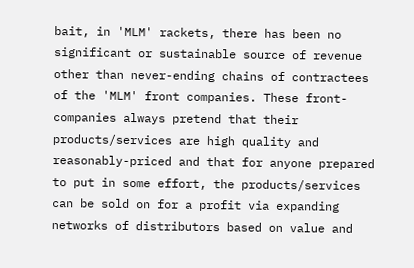bait, in 'MLM' rackets, there has been no significant or sustainable source of revenue other than never-ending chains of contractees of the 'MLM' front companies. These front-companies always pretend that their products/services are high quality and reasonably-priced and that for anyone prepared to put in some effort, the products/services can be sold on for a profit via expanding networks of distributors based on value and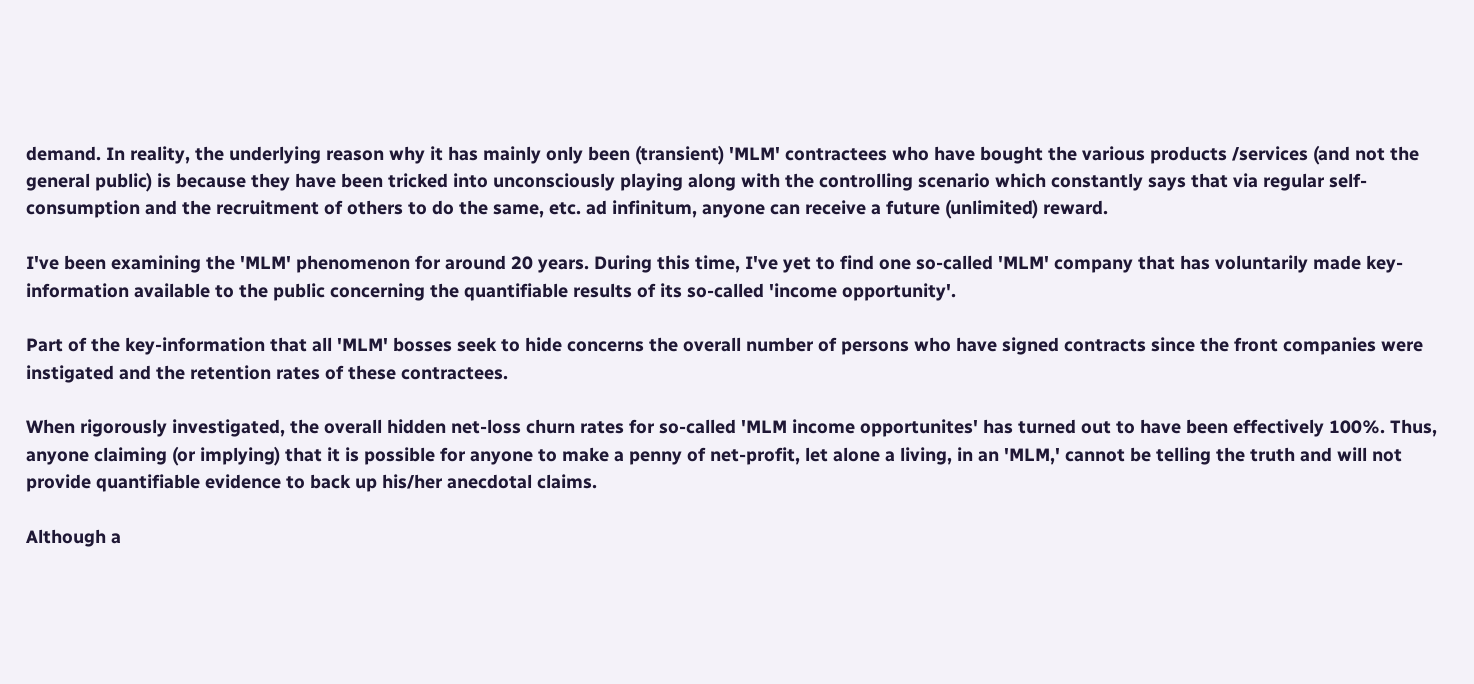demand. In reality, the underlying reason why it has mainly only been (transient) 'MLM' contractees who have bought the various products /services (and not the general public) is because they have been tricked into unconsciously playing along with the controlling scenario which constantly says that via regular self-consumption and the recruitment of others to do the same, etc. ad infinitum, anyone can receive a future (unlimited) reward.

I've been examining the 'MLM' phenomenon for around 20 years. During this time, I've yet to find one so-called 'MLM' company that has voluntarily made key-information available to the public concerning the quantifiable results of its so-called 'income opportunity'.

Part of the key-information that all 'MLM' bosses seek to hide concerns the overall number of persons who have signed contracts since the front companies were instigated and the retention rates of these contractees.

When rigorously investigated, the overall hidden net-loss churn rates for so-called 'MLM income opportunites' has turned out to have been effectively 100%. Thus, anyone claiming (or implying) that it is possible for anyone to make a penny of net-profit, let alone a living, in an 'MLM,' cannot be telling the truth and will not provide quantifiable evidence to back up his/her anecdotal claims.

Although a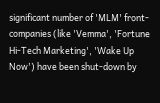significant number of 'MLM' front-companies (like 'Vemma', 'Fortune Hi-Tech Marketing', 'Wake Up Now') have been shut-down by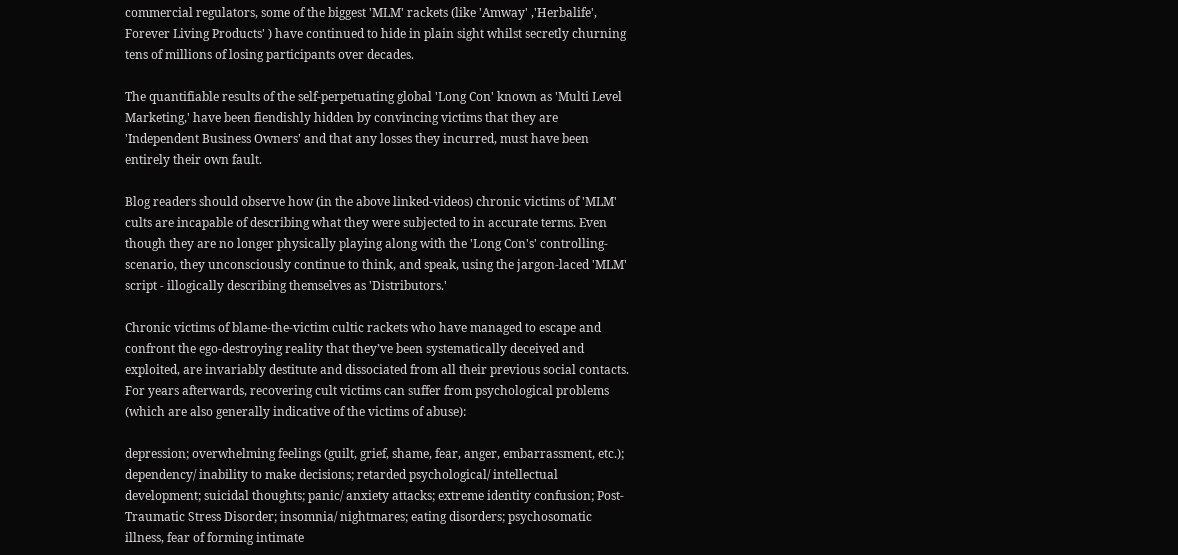commercial regulators, some of the biggest 'MLM' rackets (like 'Amway' ,'Herbalife', Forever Living Products' ) have continued to hide in plain sight whilst secretly churning tens of millions of losing participants over decades.

The quantifiable results of the self-perpetuating global 'Long Con' known as 'Multi Level Marketing,' have been fiendishly hidden by convincing victims that they are 'Independent Business Owners' and that any losses they incurred, must have been entirely their own fault.

Blog readers should observe how (in the above linked-videos) chronic victims of 'MLM' cults are incapable of describing what they were subjected to in accurate terms. Even though they are no longer physically playing along with the 'Long Con's' controlling-scenario, they unconsciously continue to think, and speak, using the jargon-laced 'MLM' script - illogically describing themselves as 'Distributors.'

Chronic victims of blame-the-victim cultic rackets who have managed to escape and confront the ego-destroying reality that they’ve been systematically deceived and exploited, are invariably destitute and dissociated from all their previous social contacts. For years afterwards, recovering cult victims can suffer from psychological problems (which are also generally indicative of the victims of abuse):

depression; overwhelming feelings (guilt, grief, shame, fear, anger, embarrassment, etc.); dependency/ inability to make decisions; retarded psychological/ intellectual development; suicidal thoughts; panic/ anxiety attacks; extreme identity confusion; Post-Traumatic Stress Disorder; insomnia/ nightmares; eating disorders; psychosomatic illness, fear of forming intimate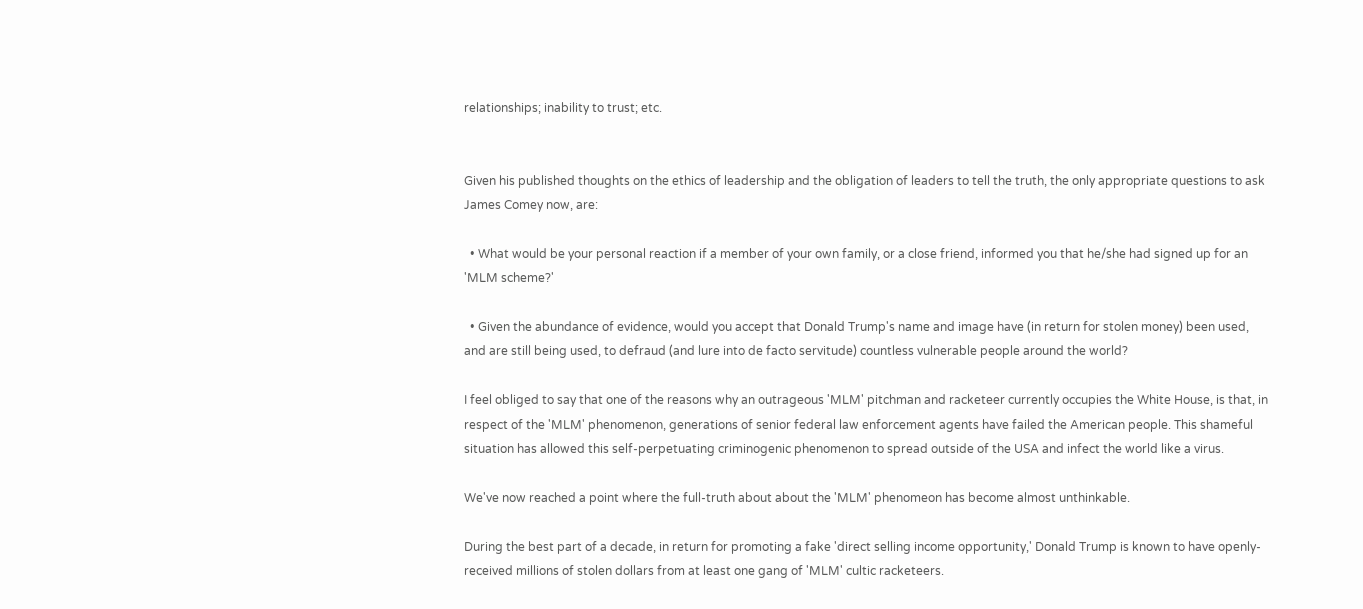relationships; inability to trust; etc.


Given his published thoughts on the ethics of leadership and the obligation of leaders to tell the truth, the only appropriate questions to ask James Comey now, are:

  • What would be your personal reaction if a member of your own family, or a close friend, informed you that he/she had signed up for an 'MLM scheme?'

  • Given the abundance of evidence, would you accept that Donald Trump's name and image have (in return for stolen money) been used, and are still being used, to defraud (and lure into de facto servitude) countless vulnerable people around the world?

I feel obliged to say that one of the reasons why an outrageous 'MLM' pitchman and racketeer currently occupies the White House, is that, in respect of the 'MLM' phenomenon, generations of senior federal law enforcement agents have failed the American people. This shameful situation has allowed this self-perpetuating criminogenic phenomenon to spread outside of the USA and infect the world like a virus.

We've now reached a point where the full-truth about about the 'MLM' phenomeon has become almost unthinkable.

During the best part of a decade, in return for promoting a fake 'direct selling income opportunity,' Donald Trump is known to have openly-received millions of stolen dollars from at least one gang of 'MLM' cultic racketeers.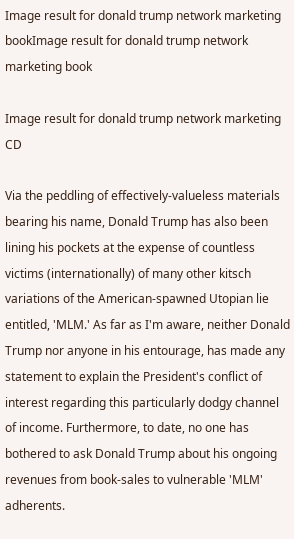Image result for donald trump network marketing bookImage result for donald trump network marketing book

Image result for donald trump network marketing CD

Via the peddling of effectively-valueless materials bearing his name, Donald Trump has also been lining his pockets at the expense of countless victims (internationally) of many other kitsch variations of the American-spawned Utopian lie entitled, 'MLM.' As far as I'm aware, neither Donald Trump nor anyone in his entourage, has made any statement to explain the President's conflict of interest regarding this particularly dodgy channel of income. Furthermore, to date, no one has bothered to ask Donald Trump about his ongoing revenues from book-sales to vulnerable 'MLM' adherents.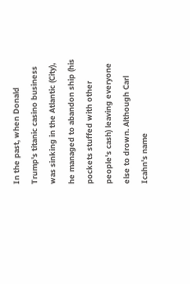In the past, when Donald Trump's titanic casino business was sinking in the Atlantic (City), he managed to abandon ship (his pockets stuffed with other people's cash) leaving everyone else to drown. Although Carl Icahn's name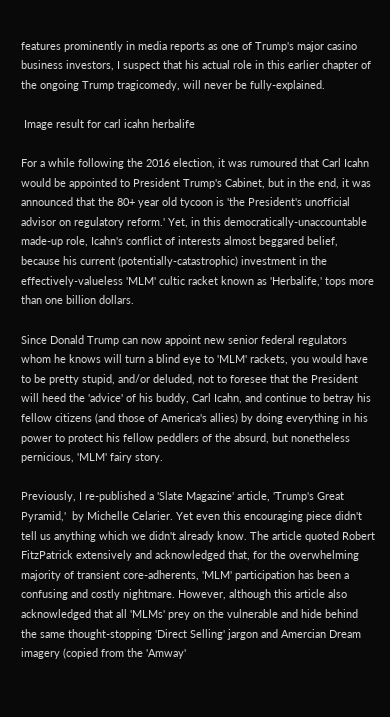features prominently in media reports as one of Trump's major casino business investors, I suspect that his actual role in this earlier chapter of the ongoing Trump tragicomedy, will never be fully-explained.

 Image result for carl icahn herbalife

For a while following the 2016 election, it was rumoured that Carl Icahn would be appointed to President Trump's Cabinet, but in the end, it was announced that the 80+ year old tycoon is 'the President's unofficial advisor on regulatory reform.' Yet, in this democratically-unaccountable made-up role, Icahn's conflict of interests almost beggared belief, because his current (potentially-catastrophic) investment in the effectively-valueless 'MLM' cultic racket known as 'Herbalife,' tops more than one billion dollars.

Since Donald Trump can now appoint new senior federal regulators whom he knows will turn a blind eye to 'MLM' rackets, you would have to be pretty stupid, and/or deluded, not to foresee that the President will heed the 'advice' of his buddy, Carl Icahn, and continue to betray his fellow citizens (and those of America's allies) by doing everything in his power to protect his fellow peddlers of the absurd, but nonetheless pernicious, 'MLM' fairy story.

Previously, I re-published a 'Slate Magazine' article, 'Trump's Great Pyramid,'  by Michelle Celarier. Yet even this encouraging piece didn't tell us anything which we didn't already know. The article quoted Robert FitzPatrick extensively and acknowledged that, for the overwhelming majority of transient core-adherents, 'MLM' participation has been a confusing and costly nightmare. However, although this article also acknowledged that all 'MLMs' prey on the vulnerable and hide behind the same thought-stopping 'Direct Selling' jargon and Amercian Dream imagery (copied from the 'Amway'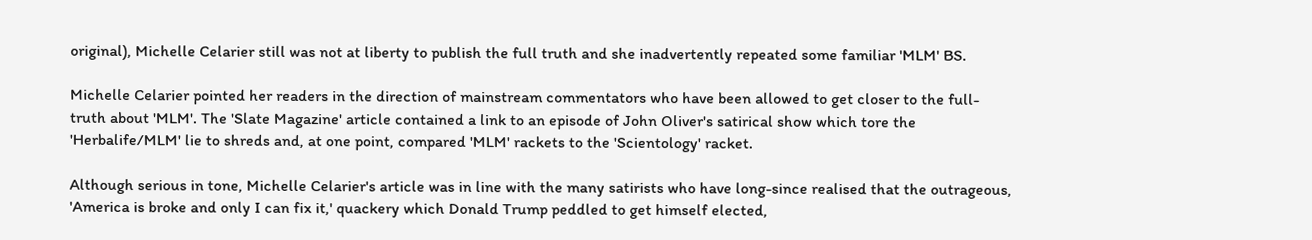original), Michelle Celarier still was not at liberty to publish the full truth and she inadvertently repeated some familiar 'MLM' BS.

Michelle Celarier pointed her readers in the direction of mainstream commentators who have been allowed to get closer to the full-truth about 'MLM'. The 'Slate Magazine' article contained a link to an episode of John Oliver's satirical show which tore the 'Herbalife/MLM' lie to shreds and, at one point, compared 'MLM' rackets to the 'Scientology' racket.

Although serious in tone, Michelle Celarier's article was in line with the many satirists who have long-since realised that the outrageous, 'America is broke and only I can fix it,' quackery which Donald Trump peddled to get himself elected,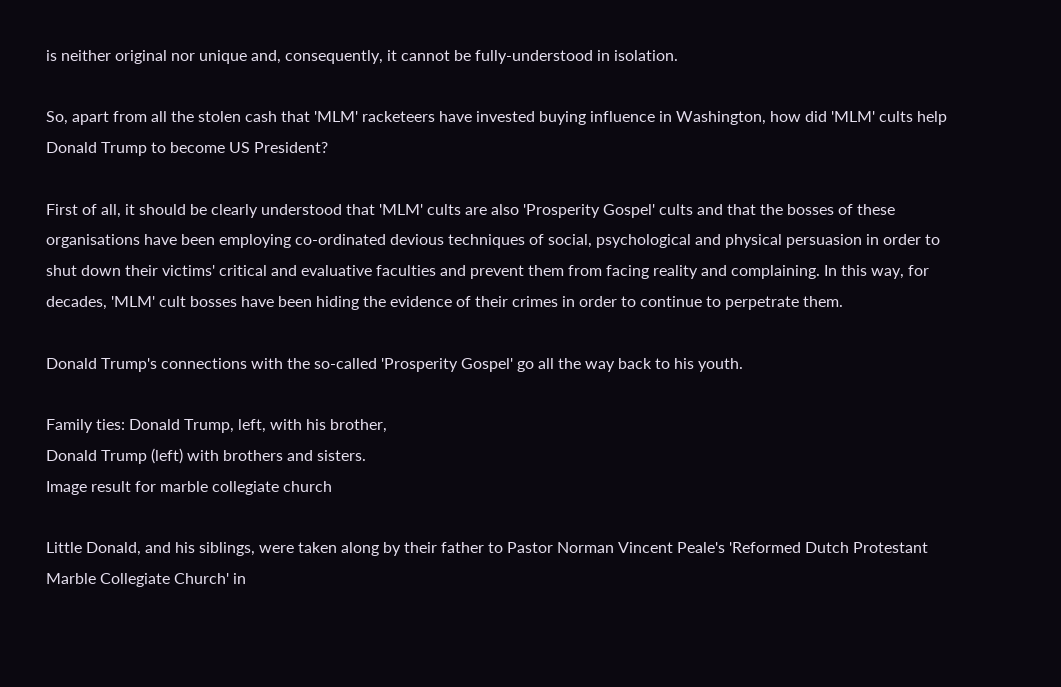is neither original nor unique and, consequently, it cannot be fully-understood in isolation.

So, apart from all the stolen cash that 'MLM' racketeers have invested buying influence in Washington, how did 'MLM' cults help Donald Trump to become US President?

First of all, it should be clearly understood that 'MLM' cults are also 'Prosperity Gospel' cults and that the bosses of these organisations have been employing co-ordinated devious techniques of social, psychological and physical persuasion in order to shut down their victims' critical and evaluative faculties and prevent them from facing reality and complaining. In this way, for decades, 'MLM' cult bosses have been hiding the evidence of their crimes in order to continue to perpetrate them.

Donald Trump's connections with the so-called 'Prosperity Gospel' go all the way back to his youth.

Family ties: Donald Trump, left, with his brother,
Donald Trump (left) with brothers and sisters.
Image result for marble collegiate church

Little Donald, and his siblings, were taken along by their father to Pastor Norman Vincent Peale's 'Reformed Dutch Protestant Marble Collegiate Church' in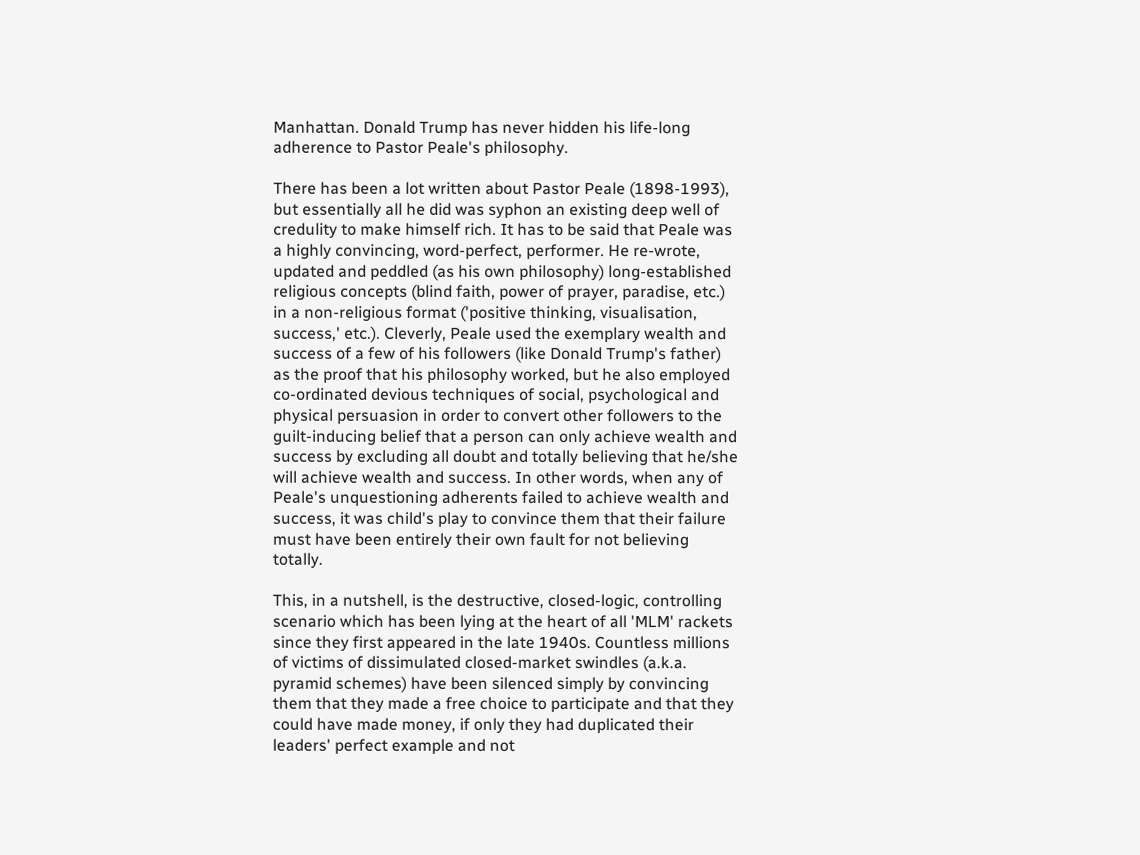Manhattan. Donald Trump has never hidden his life-long adherence to Pastor Peale's philosophy.

There has been a lot written about Pastor Peale (1898-1993), but essentially all he did was syphon an existing deep well of credulity to make himself rich. It has to be said that Peale was a highly convincing, word-perfect, performer. He re-wrote, updated and peddled (as his own philosophy) long-established religious concepts (blind faith, power of prayer, paradise, etc.) in a non-religious format ('positive thinking, visualisation, success,' etc.). Cleverly, Peale used the exemplary wealth and success of a few of his followers (like Donald Trump's father) as the proof that his philosophy worked, but he also employed co-ordinated devious techniques of social, psychological and physical persuasion in order to convert other followers to the guilt-inducing belief that a person can only achieve wealth and success by excluding all doubt and totally believing that he/she will achieve wealth and success. In other words, when any of Peale's unquestioning adherents failed to achieve wealth and success, it was child's play to convince them that their failure must have been entirely their own fault for not believing totally.

This, in a nutshell, is the destructive, closed-logic, controlling scenario which has been lying at the heart of all 'MLM' rackets since they first appeared in the late 1940s. Countless millions of victims of dissimulated closed-market swindles (a.k.a. pyramid schemes) have been silenced simply by convincing them that they made a free choice to participate and that they could have made money, if only they had duplicated their leaders' perfect example and not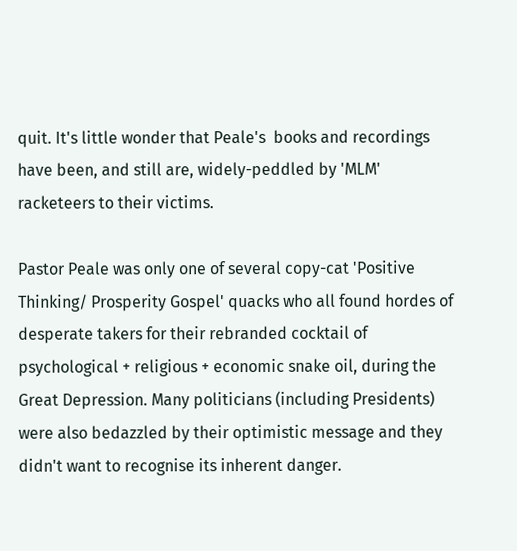quit. It's little wonder that Peale's  books and recordings have been, and still are, widely-peddled by 'MLM' racketeers to their victims.

Pastor Peale was only one of several copy-cat 'Positive Thinking/ Prosperity Gospel' quacks who all found hordes of desperate takers for their rebranded cocktail of psychological + religious + economic snake oil, during the Great Depression. Many politicians (including Presidents) were also bedazzled by their optimistic message and they didn't want to recognise its inherent danger.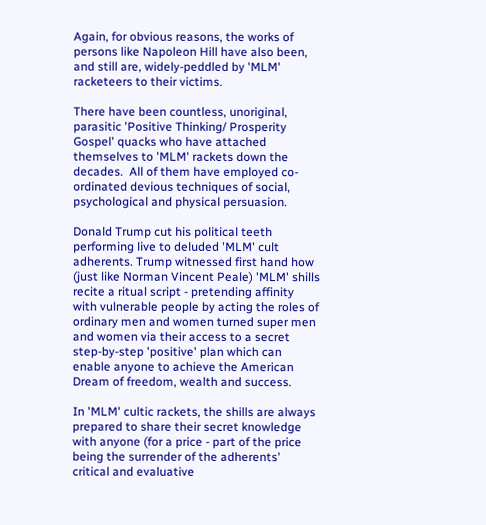Again, for obvious reasons, the works of persons like Napoleon Hill have also been, and still are, widely-peddled by 'MLM' racketeers to their victims.

There have been countless, unoriginal, parasitic 'Positive Thinking/ Prosperity Gospel' quacks who have attached themselves to 'MLM' rackets down the decades.  All of them have employed co-ordinated devious techniques of social, psychological and physical persuasion.

Donald Trump cut his political teeth performing live to deluded 'MLM' cult adherents. Trump witnessed first hand how (just like Norman Vincent Peale) 'MLM' shills recite a ritual script - pretending affinity with vulnerable people by acting the roles of ordinary men and women turned super men and women via their access to a secret step-by-step 'positive' plan which can enable anyone to achieve the American Dream of freedom, wealth and success.

In 'MLM' cultic rackets, the shills are always prepared to share their secret knowledge with anyone (for a price - part of the price being the surrender of the adherents' critical and evaluative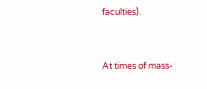faculties).


At times of mass-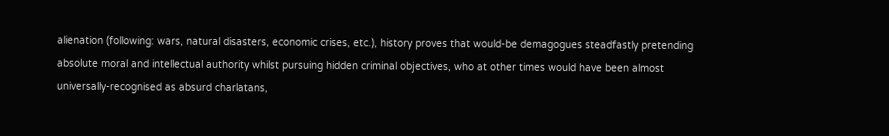alienation (following: wars, natural disasters, economic crises, etc.), history proves that would-be demagogues steadfastly pretending absolute moral and intellectual authority whilst pursuing hidden criminal objectives, who at other times would have been almost universally-recognised as absurd charlatans,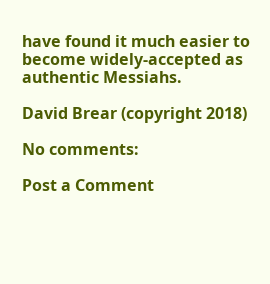have found it much easier to become widely-accepted as authentic Messiahs.

David Brear (copyright 2018)

No comments:

Post a Comment